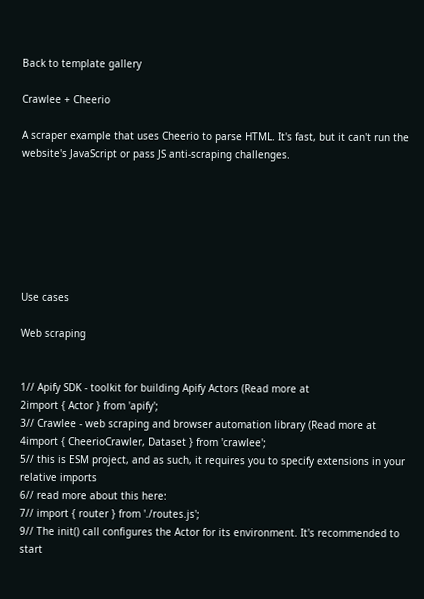Back to template gallery

Crawlee + Cheerio

A scraper example that uses Cheerio to parse HTML. It's fast, but it can't run the website's JavaScript or pass JS anti-scraping challenges.







Use cases

Web scraping


1// Apify SDK - toolkit for building Apify Actors (Read more at
2import { Actor } from 'apify';
3// Crawlee - web scraping and browser automation library (Read more at
4import { CheerioCrawler, Dataset } from 'crawlee';
5// this is ESM project, and as such, it requires you to specify extensions in your relative imports
6// read more about this here:
7// import { router } from './routes.js';
9// The init() call configures the Actor for its environment. It's recommended to start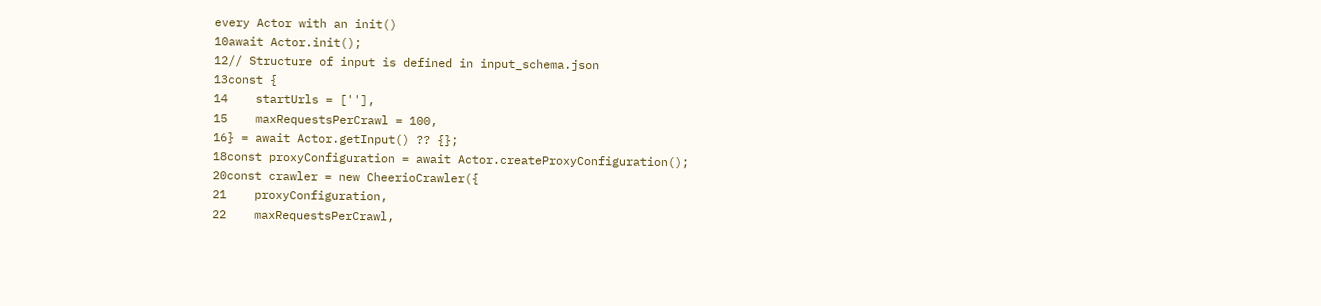every Actor with an init()
10await Actor.init();
12// Structure of input is defined in input_schema.json
13const {
14    startUrls = [''],
15    maxRequestsPerCrawl = 100,
16} = await Actor.getInput() ?? {};
18const proxyConfiguration = await Actor.createProxyConfiguration();
20const crawler = new CheerioCrawler({
21    proxyConfiguration,
22    maxRequestsPerCrawl,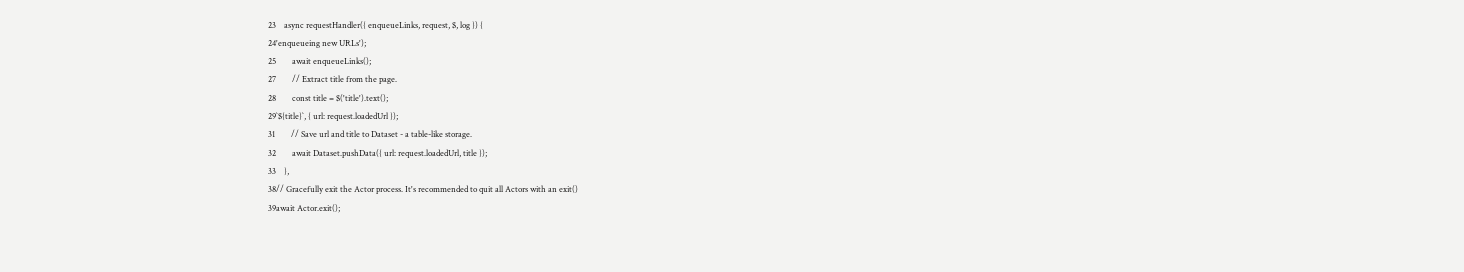23    async requestHandler({ enqueueLinks, request, $, log }) {
24'enqueueing new URLs');
25        await enqueueLinks();
27        // Extract title from the page.
28        const title = $('title').text();
29`${title}`, { url: request.loadedUrl });
31        // Save url and title to Dataset - a table-like storage.
32        await Dataset.pushData({ url: request.loadedUrl, title });
33    },
38// Gracefully exit the Actor process. It's recommended to quit all Actors with an exit()
39await Actor.exit();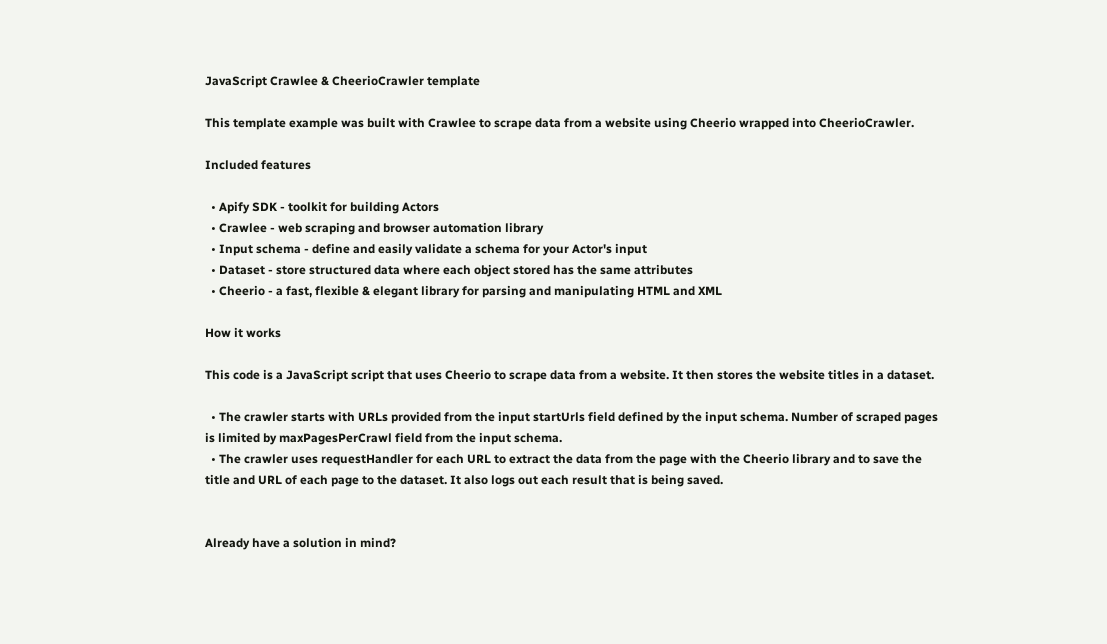JavaScript Crawlee & CheerioCrawler template

This template example was built with Crawlee to scrape data from a website using Cheerio wrapped into CheerioCrawler.

Included features

  • Apify SDK - toolkit for building Actors
  • Crawlee - web scraping and browser automation library
  • Input schema - define and easily validate a schema for your Actor's input
  • Dataset - store structured data where each object stored has the same attributes
  • Cheerio - a fast, flexible & elegant library for parsing and manipulating HTML and XML

How it works

This code is a JavaScript script that uses Cheerio to scrape data from a website. It then stores the website titles in a dataset.

  • The crawler starts with URLs provided from the input startUrls field defined by the input schema. Number of scraped pages is limited by maxPagesPerCrawl field from the input schema.
  • The crawler uses requestHandler for each URL to extract the data from the page with the Cheerio library and to save the title and URL of each page to the dataset. It also logs out each result that is being saved.


Already have a solution in mind?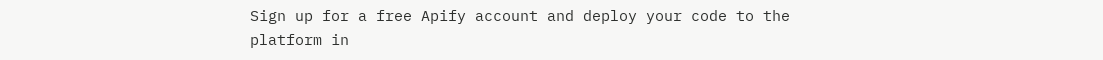Sign up for a free Apify account and deploy your code to the platform in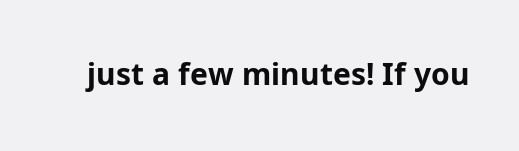just a few minutes! If you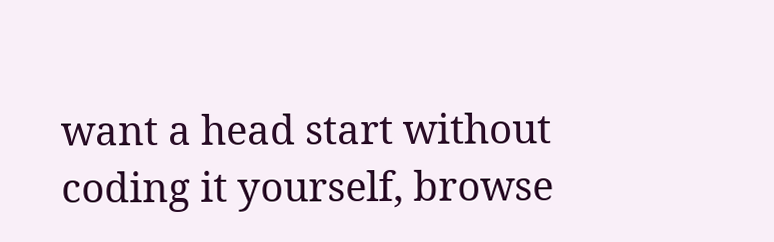want a head start without coding it yourself, browse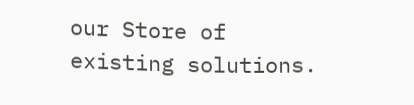our Store of existing solutions.